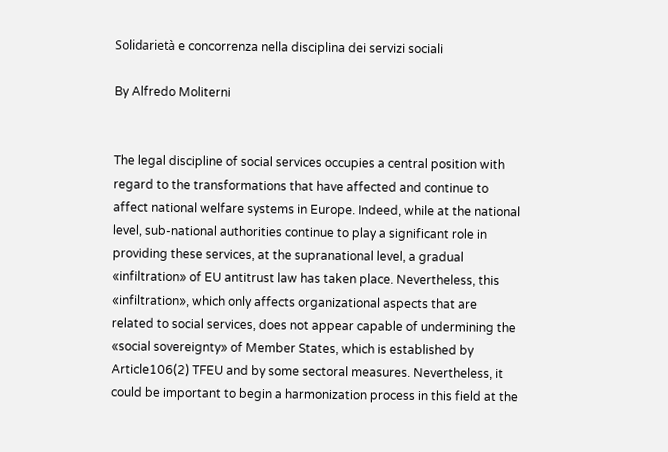Solidarietà e concorrenza nella disciplina dei servizi sociali

By Alfredo Moliterni


The legal discipline of social services occupies a central position with regard to the transformations that have affected and continue to affect national welfare systems in Europe. Indeed, while at the national level, sub-national authorities continue to play a significant role in providing these services, at the supranational level, a gradual «infiltration» of EU antitrust law has taken place. Nevertheless, this «infiltration», which only affects organizational aspects that are related to social services, does not appear capable of undermining the «social sovereignty» of Member States, which is established by Article106(2) TFEU and by some sectoral measures. Nevertheless, it could be important to begin a harmonization process in this field at the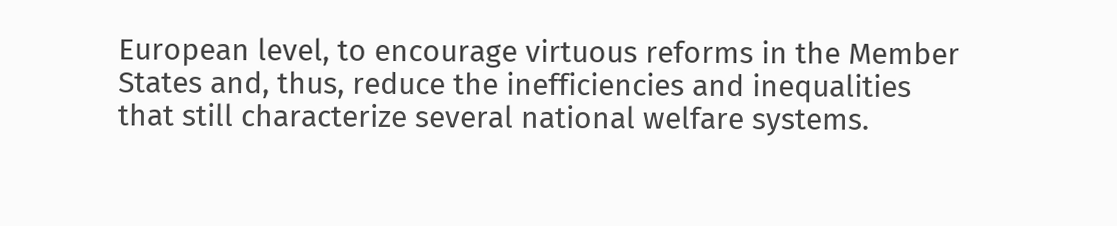European level, to encourage virtuous reforms in the Member States and, thus, reduce the inefficiencies and inequalities that still characterize several national welfare systems.